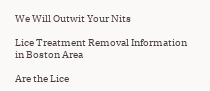We Will Outwit Your Nits

Lice Treatment Removal Information in Boston Area

Are the Lice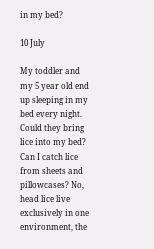in my bed?

10 July

My toddler and my 5 year old end up sleeping in my bed every night.  Could they bring lice into my bed? Can I catch lice from sheets and pillowcases? No, head lice live exclusively in one environment, the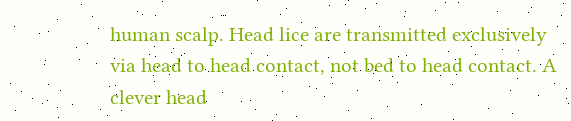human scalp. Head lice are transmitted exclusively via head to head contact, not bed to head contact. A clever head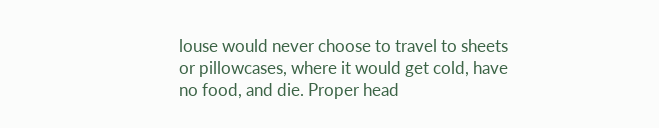louse would never choose to travel to sheets or pillowcases, where it would get cold, have no food, and die. Proper head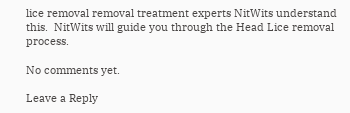lice removal removal treatment experts NitWits understand this.  NitWits will guide you through the Head Lice removal process.

No comments yet.

Leave a Reply